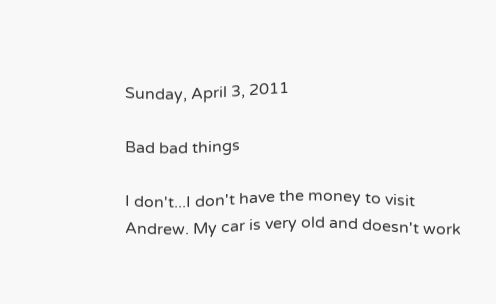Sunday, April 3, 2011

Bad bad things

I don't...I don't have the money to visit Andrew. My car is very old and doesn't work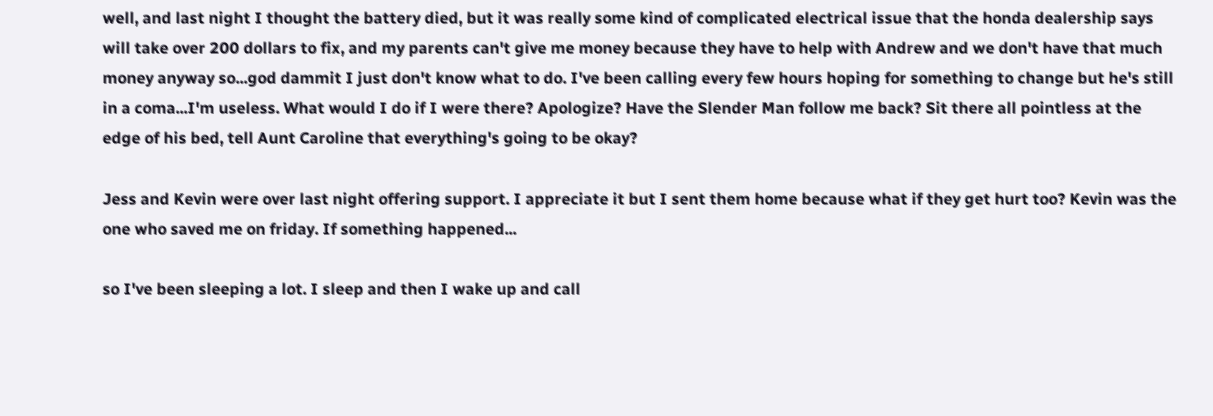well, and last night I thought the battery died, but it was really some kind of complicated electrical issue that the honda dealership says will take over 200 dollars to fix, and my parents can't give me money because they have to help with Andrew and we don't have that much money anyway so...god dammit I just don't know what to do. I've been calling every few hours hoping for something to change but he's still in a coma...I'm useless. What would I do if I were there? Apologize? Have the Slender Man follow me back? Sit there all pointless at the edge of his bed, tell Aunt Caroline that everything's going to be okay?

Jess and Kevin were over last night offering support. I appreciate it but I sent them home because what if they get hurt too? Kevin was the one who saved me on friday. If something happened...

so I've been sleeping a lot. I sleep and then I wake up and call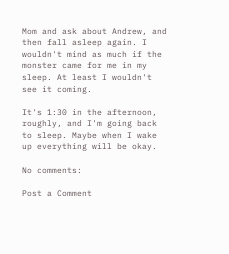Mom and ask about Andrew, and then fall asleep again. I wouldn't mind as much if the monster came for me in my sleep. At least I wouldn't see it coming.

It's 1:30 in the afternoon, roughly, and I'm going back to sleep. Maybe when I wake up everything will be okay.

No comments:

Post a Comment